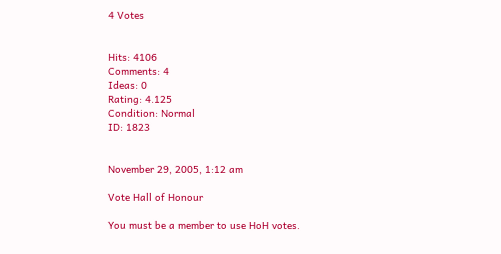4 Votes


Hits: 4106
Comments: 4
Ideas: 0
Rating: 4.125
Condition: Normal
ID: 1823


November 29, 2005, 1:12 am

Vote Hall of Honour

You must be a member to use HoH votes.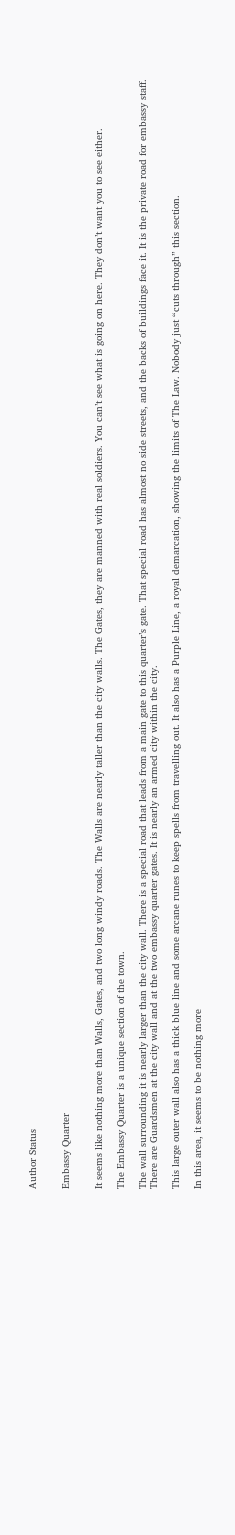Author Status


Embassy Quarter


It seems like nothing more than Walls, Gates, and two long windy roads. The Walls are nearly taller than the city walls. The Gates, they are manned with real soldiers. You can’t see what is going on here. They don’t want you to see either.

The Embassy Quarter is a unique section of the town.

The wall surrounding it is nearly larger than the city wall. There is a special road that leads from a main gate to this quarter’s gate. That special road has almost no side streets, and the backs of buildings face it. It is the private road for embassy staff. There are Guardsmen at the city wall and at the two embassy quarter gates. It is nearly an armed city within the city.

This large outer wall also has a thick blue line and some arcane runes to keep spells from travelling out. It also has a Purple Line, a royal demarcation, showing the limits of The Law. Nobody just “cuts through” this section.

In this area, it seems to be nothing more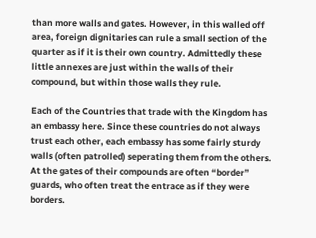than more walls and gates. However, in this walled off area, foreign dignitaries can rule a small section of the quarter as if it is their own country. Admittedly these little annexes are just within the walls of their compound, but within those walls they rule.

Each of the Countries that trade with the Kingdom has an embassy here. Since these countries do not always trust each other, each embassy has some fairly sturdy walls (often patrolled) seperating them from the others. At the gates of their compounds are often “border” guards, who often treat the entrace as if they were borders.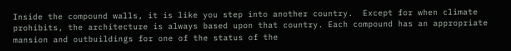Inside the compound walls, it is like you step into another country.  Except for when climate prohibits, the architecture is always based upon that country. Each compound has an appropriate mansion and outbuildings for one of the status of the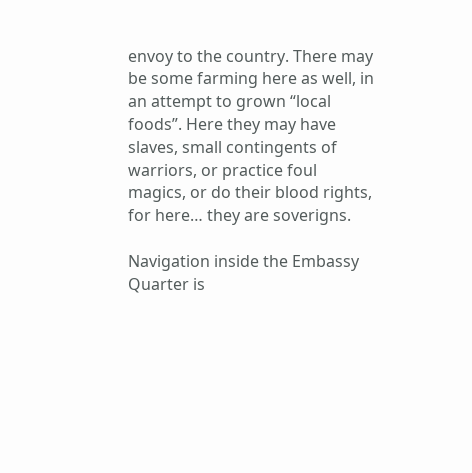envoy to the country. There may be some farming here as well, in an attempt to grown “local foods”. Here they may have slaves, small contingents of warriors, or practice foul magics, or do their blood rights, for here… they are soverigns.

Navigation inside the Embassy Quarter is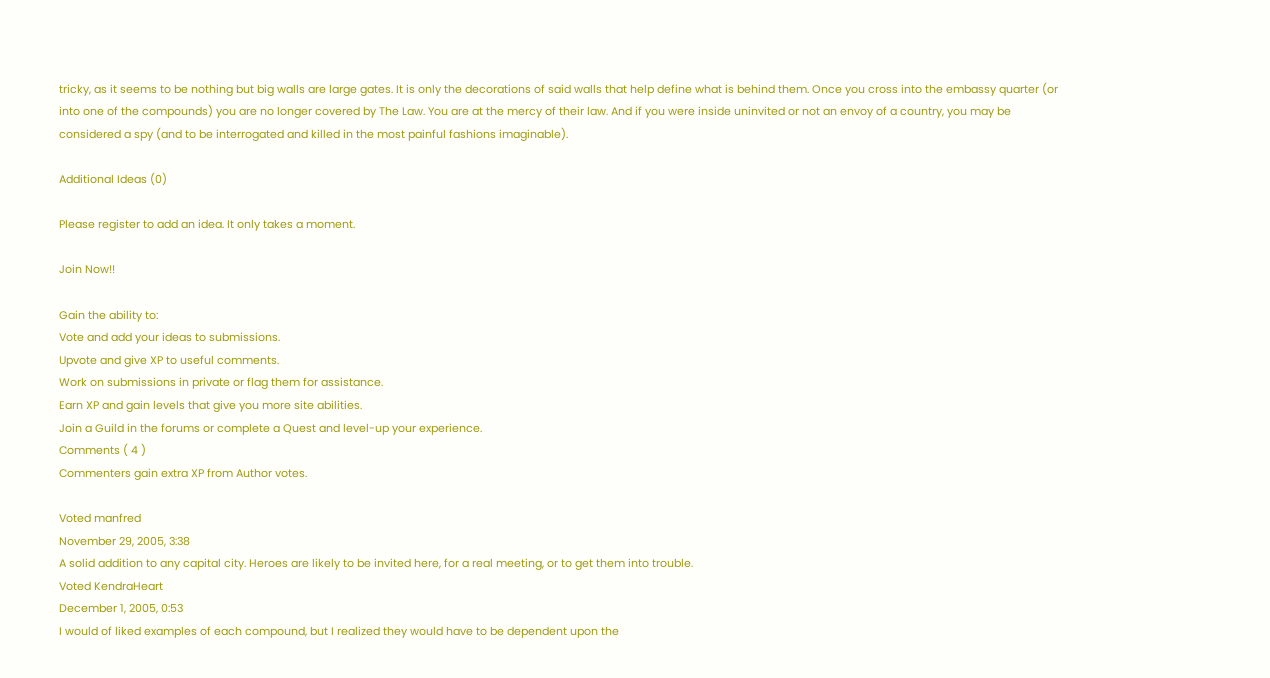tricky, as it seems to be nothing but big walls are large gates. It is only the decorations of said walls that help define what is behind them. Once you cross into the embassy quarter (or into one of the compounds) you are no longer covered by The Law. You are at the mercy of their law. And if you were inside uninvited or not an envoy of a country, you may be considered a spy (and to be interrogated and killed in the most painful fashions imaginable).

Additional Ideas (0)

Please register to add an idea. It only takes a moment.

Join Now!!

Gain the ability to:
Vote and add your ideas to submissions.
Upvote and give XP to useful comments.
Work on submissions in private or flag them for assistance.
Earn XP and gain levels that give you more site abilities.
Join a Guild in the forums or complete a Quest and level-up your experience.
Comments ( 4 )
Commenters gain extra XP from Author votes.

Voted manfred
November 29, 2005, 3:38
A solid addition to any capital city. Heroes are likely to be invited here, for a real meeting, or to get them into trouble.
Voted KendraHeart
December 1, 2005, 0:53
I would of liked examples of each compound, but I realized they would have to be dependent upon the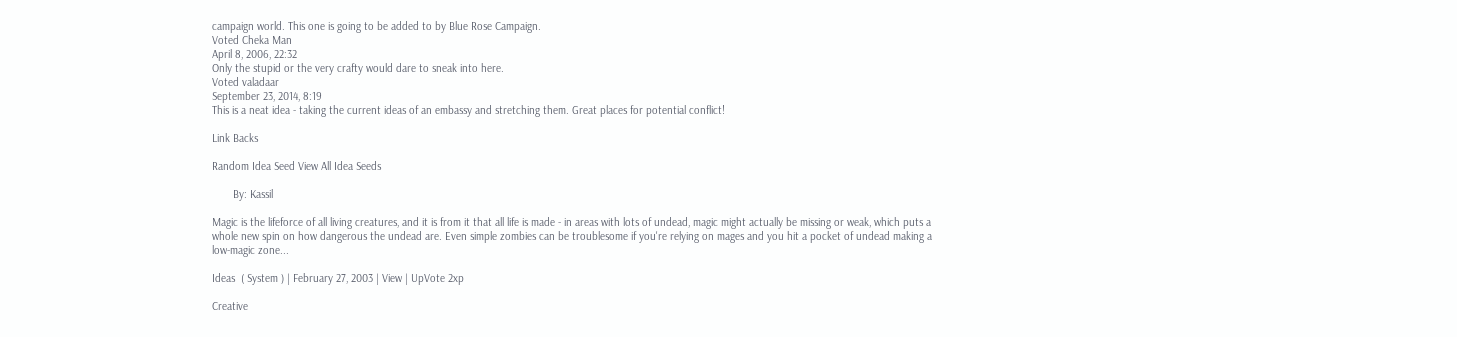campaign world. This one is going to be added to by Blue Rose Campaign.
Voted Cheka Man
April 8, 2006, 22:32
Only the stupid or the very crafty would dare to sneak into here.
Voted valadaar
September 23, 2014, 8:19
This is a neat idea - taking the current ideas of an embassy and stretching them. Great places for potential conflict!

Link Backs

Random Idea Seed View All Idea Seeds

       By: Kassil

Magic is the lifeforce of all living creatures, and it is from it that all life is made - in areas with lots of undead, magic might actually be missing or weak, which puts a whole new spin on how dangerous the undead are. Even simple zombies can be troublesome if you're relying on mages and you hit a pocket of undead making a low-magic zone...

Ideas  ( System ) | February 27, 2003 | View | UpVote 2xp

Creative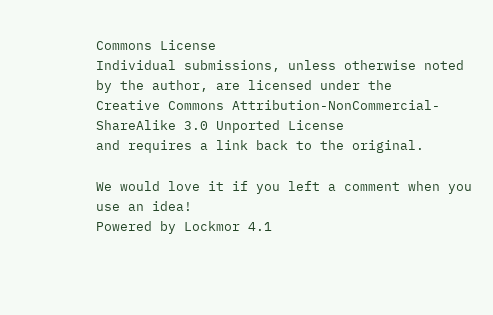Commons License
Individual submissions, unless otherwise noted by the author, are licensed under the
Creative Commons Attribution-NonCommercial-ShareAlike 3.0 Unported License
and requires a link back to the original.

We would love it if you left a comment when you use an idea!
Powered by Lockmor 4.1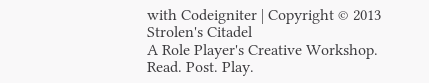with Codeigniter | Copyright © 2013 Strolen's Citadel
A Role Player's Creative Workshop.
Read. Post. Play.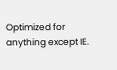Optimized for anything except IE.